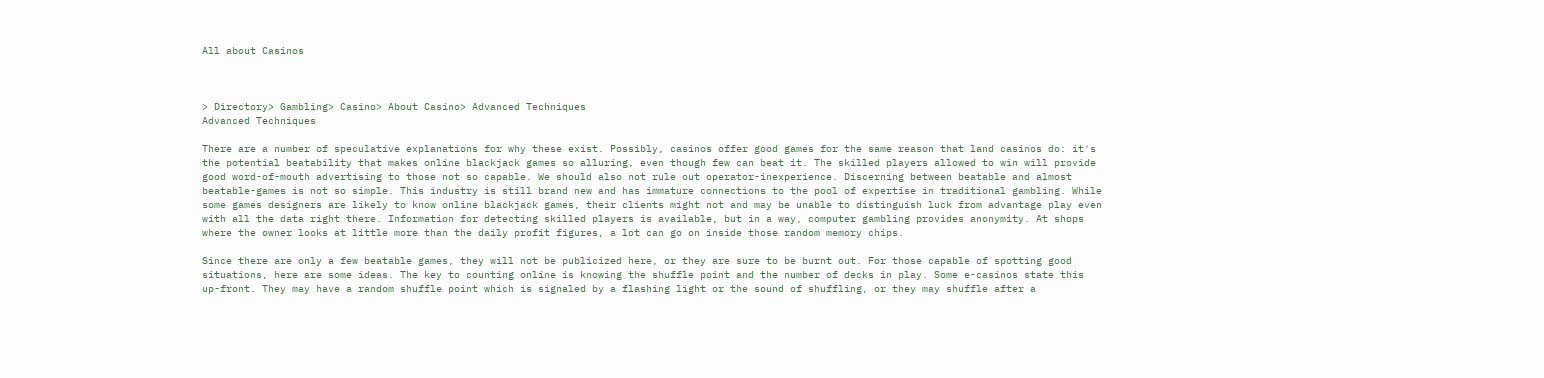All about Casinos



> Directory> Gambling> Casino> About Casino> Advanced Techniques
Advanced Techniques

There are a number of speculative explanations for why these exist. Possibly, casinos offer good games for the same reason that land casinos do: it's the potential beatability that makes online blackjack games so alluring, even though few can beat it. The skilled players allowed to win will provide good word-of-mouth advertising to those not so capable. We should also not rule out operator-inexperience. Discerning between beatable and almost beatable-games is not so simple. This industry is still brand new and has immature connections to the pool of expertise in traditional gambling. While some games designers are likely to know online blackjack games, their clients might not and may be unable to distinguish luck from advantage play even with all the data right there. Information for detecting skilled players is available, but in a way, computer gambling provides anonymity. At shops where the owner looks at little more than the daily profit figures, a lot can go on inside those random memory chips.

Since there are only a few beatable games, they will not be publicized here, or they are sure to be burnt out. For those capable of spotting good situations, here are some ideas. The key to counting online is knowing the shuffle point and the number of decks in play. Some e-casinos state this up-front. They may have a random shuffle point which is signaled by a flashing light or the sound of shuffling, or they may shuffle after a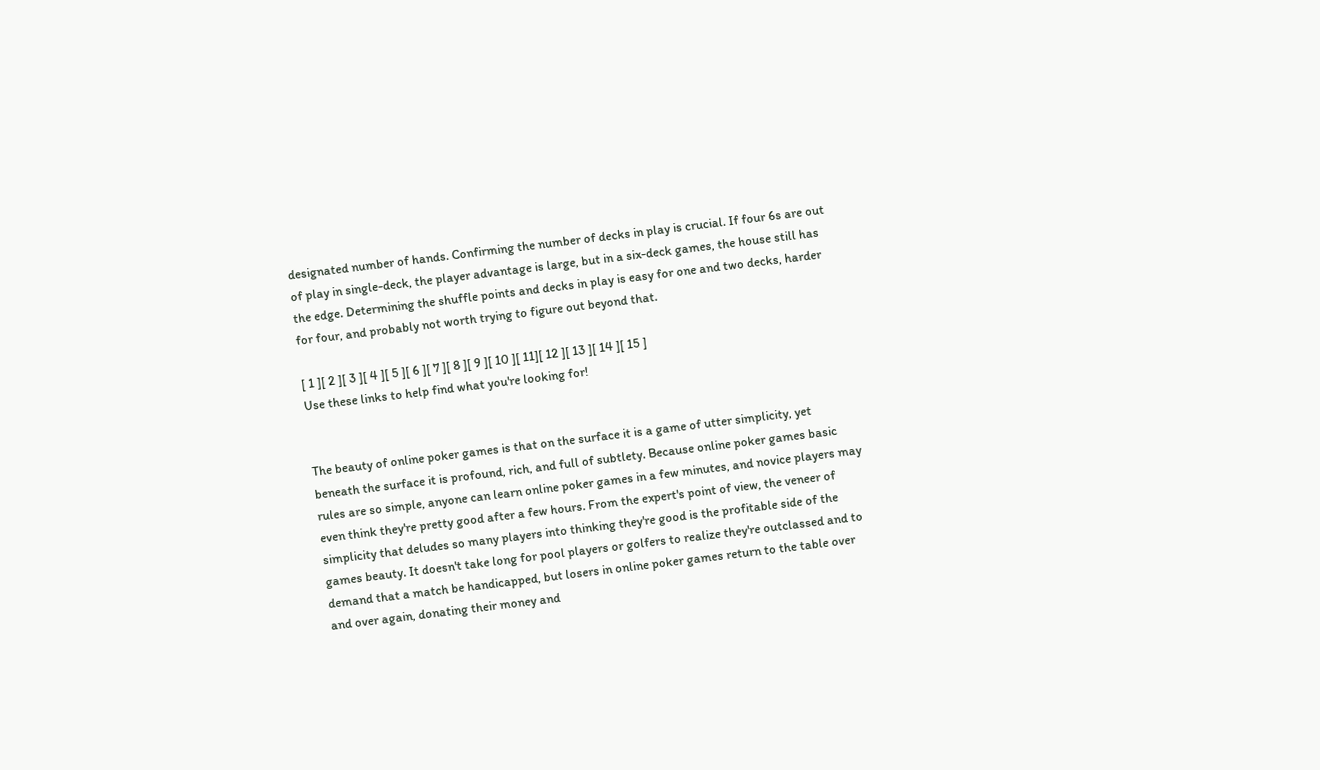designated number of hands. Confirming the number of decks in play is crucial. If four 6s are out of play in single-deck, the player advantage is large, but in a six-deck games, the house still has the edge. Determining the shuffle points and decks in play is easy for one and two decks, harder for four, and probably not worth trying to figure out beyond that.

[ 1 ][ 2 ][ 3 ][ 4 ][ 5 ][ 6 ][ 7 ][ 8 ][ 9 ][ 10 ][ 11][ 12 ][ 13 ][ 14 ][ 15 ]
Use these links to help find what you're looking for!


The beauty of online poker games is that on the surface it is a game of utter simplicity, yet beneath the surface it is profound, rich, and full of subtlety. Because online poker games basic rules are so simple, anyone can learn online poker games in a few minutes, and novice players may even think they're pretty good after a few hours. From the expert's point of view, the veneer of simplicity that deludes so many players into thinking they're good is the profitable side of the games beauty. It doesn't take long for pool players or golfers to realize they're outclassed and to demand that a match be handicapped, but losers in online poker games return to the table over and over again, donating their money and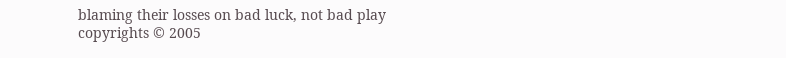blaming their losses on bad luck, not bad play
copyrights © 2005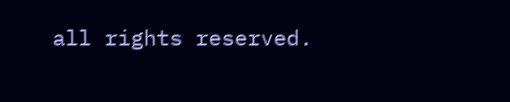all rights reserved.